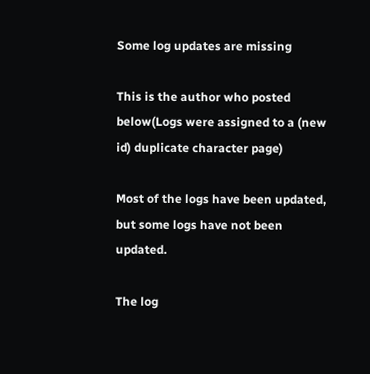Some log updates are missing

This is the author who posted below(Logs were assigned to a (new id) duplicate character page)

Most of the logs have been updated, but some logs have not been updated.

The log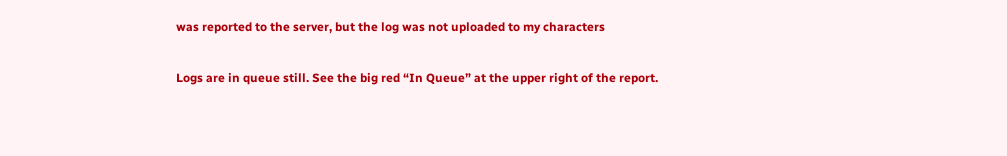was reported to the server, but the log was not uploaded to my characters

Logs are in queue still. See the big red “In Queue” at the upper right of the report.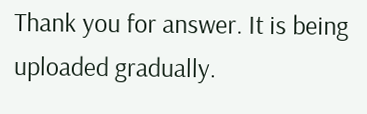Thank you for answer. It is being uploaded gradually.